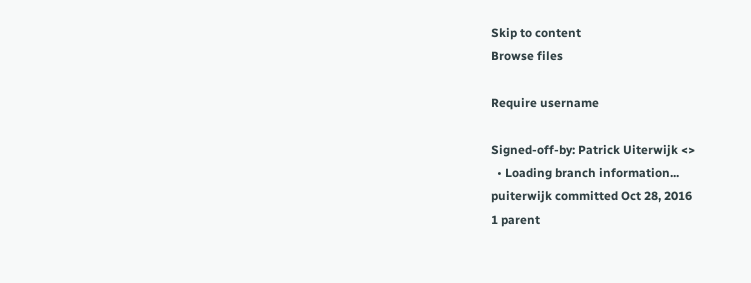Skip to content
Browse files

Require username

Signed-off-by: Patrick Uiterwijk <>
  • Loading branch information...
puiterwijk committed Oct 28, 2016
1 parent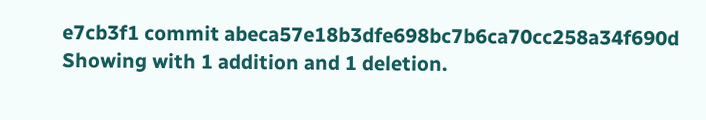e7cb3f1 commit abeca57e18b3dfe698bc7b6ca70cc258a34f690d
Showing with 1 addition and 1 deletion.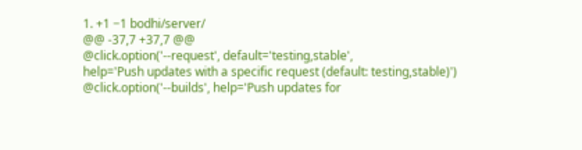1. +1 −1 bodhi/server/
@@ -37,7 +37,7 @@
@click.option('--request', default='testing,stable',
help='Push updates with a specific request (default: testing,stable)')
@click.option('--builds', help='Push updates for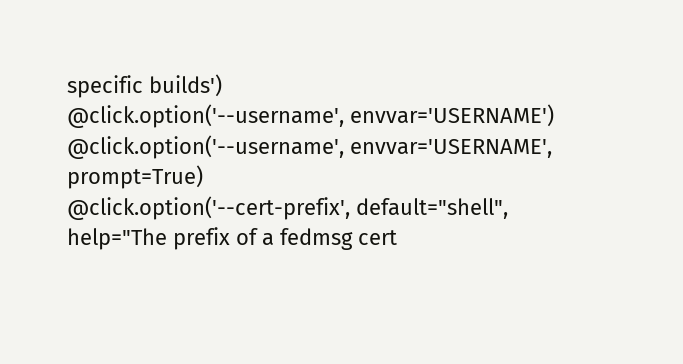specific builds')
@click.option('--username', envvar='USERNAME')
@click.option('--username', envvar='USERNAME', prompt=True)
@click.option('--cert-prefix', default="shell",
help="The prefix of a fedmsg cert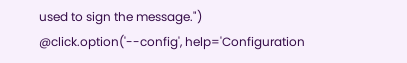used to sign the message.")
@click.option('--config', help='Configuration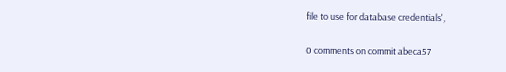file to use for database credentials',

0 comments on commit abeca57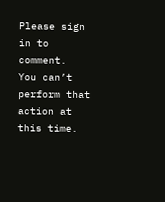Please sign in to comment.
You can’t perform that action at this time.